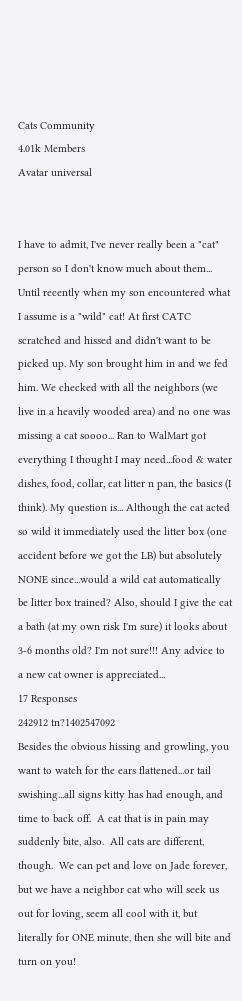Cats Community
4.01k Members
Avatar universal


I have to admit, I've never really been a "cat" person so I don't know much about them... Until recently when my son encountered what I assume is a "wild" cat! At first CATC scratched and hissed and didn't want to be picked up. My son brought him in and we fed him. We checked with all the neighbors (we live in a heavily wooded area) and no one was missing a cat soooo... Ran to WalMart got everything I thought I may need...food & water dishes, food, collar, cat litter n pan, the basics (I think). My question is... Although the cat acted so wild it immediately used the litter box (one accident before we got the LB) but absolutely NONE since...would a wild cat automatically be litter box trained? Also, should I give the cat a bath (at my own risk I'm sure) it looks about 3-6 months old? I'm not sure!!! Any advice to a new cat owner is appreciated...
17 Responses
242912 tn?1402547092
Besides the obvious hissing and growling, you want to watch for the ears flattened...or tail swishing...all signs kitty has had enough, and time to back off.  A cat that is in pain may suddenly bite, also.  All cats are different, though.  We can pet and love on Jade forever, but we have a neighbor cat who will seek us out for loving, seem all cool with it, but literally for ONE minute, then she will bite and turn on you!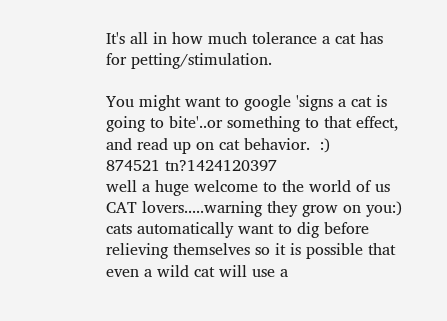It's all in how much tolerance a cat has for petting/stimulation.

You might want to google 'signs a cat is going to bite'..or something to that effect, and read up on cat behavior.  :)
874521 tn?1424120397
well a huge welcome to the world of us CAT lovers.....warning they grow on you:)
cats automatically want to dig before relieving themselves so it is possible that even a wild cat will use a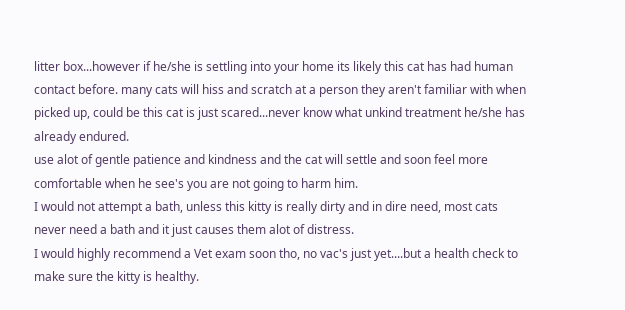litter box...however if he/she is settling into your home its likely this cat has had human contact before. many cats will hiss and scratch at a person they aren't familiar with when picked up, could be this cat is just scared...never know what unkind treatment he/she has already endured.
use alot of gentle patience and kindness and the cat will settle and soon feel more comfortable when he see's you are not going to harm him.
I would not attempt a bath, unless this kitty is really dirty and in dire need, most cats never need a bath and it just causes them alot of distress.
I would highly recommend a Vet exam soon tho, no vac's just yet....but a health check to make sure the kitty is healthy.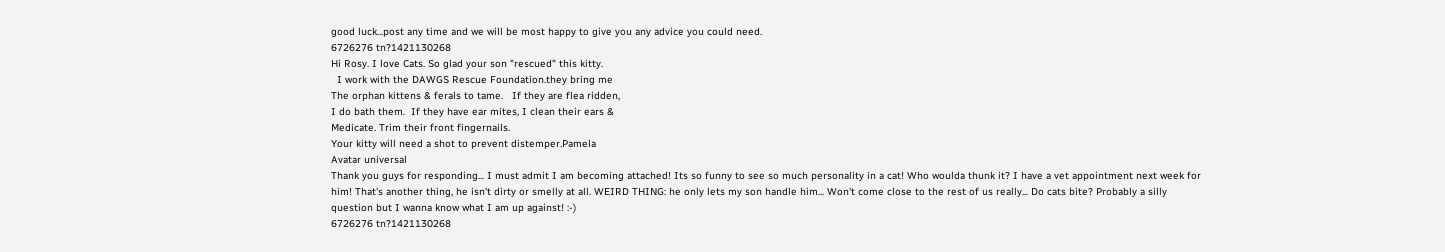good luck...post any time and we will be most happy to give you any advice you could need.
6726276 tn?1421130268
Hi Rosy. I love Cats. So glad your son "rescued" this kitty.
  I work with the DAWGS Rescue Foundation.they bring me
The orphan kittens & ferals to tame.   If they are flea ridden,
I do bath them.  If they have ear mites, I clean their ears &
Medicate. Trim their front fingernails.
Your kitty will need a shot to prevent distemper.Pamela
Avatar universal
Thank you guys for responding... I must admit I am becoming attached! Its so funny to see so much personality in a cat! Who woulda thunk it? I have a vet appointment next week for him! That's another thing, he isn't dirty or smelly at all. WEIRD THING: he only lets my son handle him... Won't come close to the rest of us really... Do cats bite? Probably a silly question but I wanna know what I am up against! :-)
6726276 tn?1421130268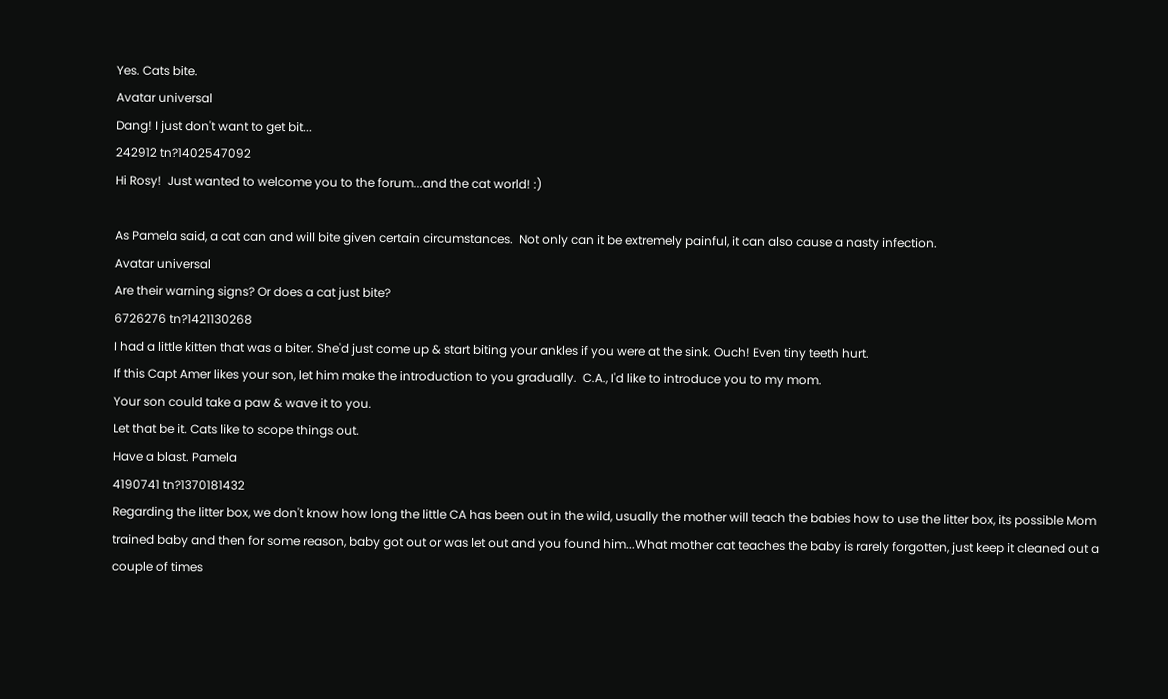Yes. Cats bite.
Avatar universal
Dang! I just don't want to get bit...
242912 tn?1402547092
Hi Rosy!  Just wanted to welcome you to the forum...and the cat world! :)

As Pamela said, a cat can and will bite given certain circumstances.  Not only can it be extremely painful, it can also cause a nasty infection.
Avatar universal
Are their warning signs? Or does a cat just bite?
6726276 tn?1421130268
I had a little kitten that was a biter. She'd just come up & start biting your ankles if you were at the sink. Ouch! Even tiny teeth hurt.
If this Capt Amer likes your son, let him make the introduction to you gradually.  C.A., I'd like to introduce you to my mom.
Your son could take a paw & wave it to you.
Let that be it. Cats like to scope things out.
Have a blast. Pamela
4190741 tn?1370181432
Regarding the litter box, we don't know how long the little CA has been out in the wild, usually the mother will teach the babies how to use the litter box, its possible Mom trained baby and then for some reason, baby got out or was let out and you found him...What mother cat teaches the baby is rarely forgotten, just keep it cleaned out a couple of times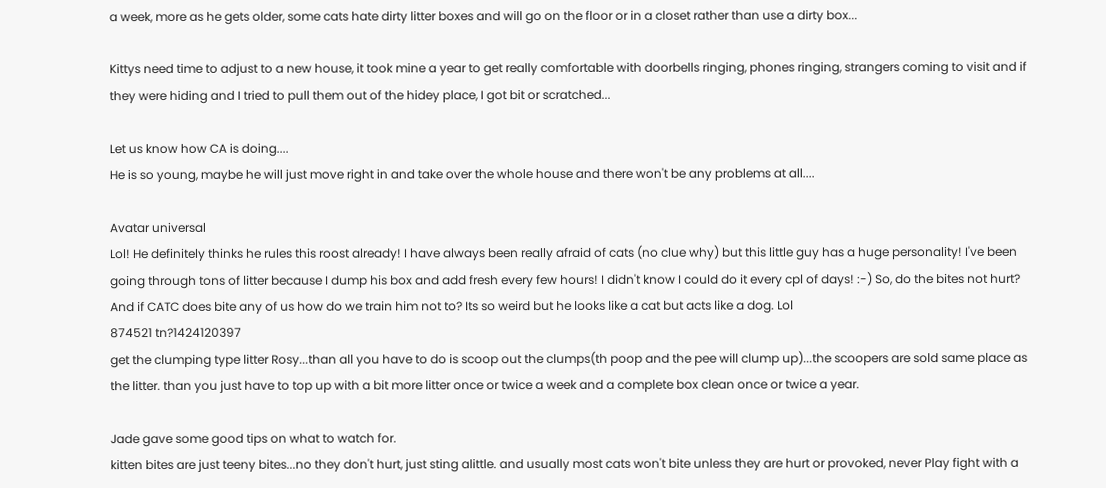a week, more as he gets older, some cats hate dirty litter boxes and will go on the floor or in a closet rather than use a dirty box...

Kittys need time to adjust to a new house, it took mine a year to get really comfortable with doorbells ringing, phones ringing, strangers coming to visit and if they were hiding and I tried to pull them out of the hidey place, I got bit or scratched...

Let us know how CA is doing....
He is so young, maybe he will just move right in and take over the whole house and there won't be any problems at all....

Avatar universal
Lol! He definitely thinks he rules this roost already! I have always been really afraid of cats (no clue why) but this little guy has a huge personality! I've been going through tons of litter because I dump his box and add fresh every few hours! I didn't know I could do it every cpl of days! :-) So, do the bites not hurt? And if CATC does bite any of us how do we train him not to? Its so weird but he looks like a cat but acts like a dog. Lol
874521 tn?1424120397
get the clumping type litter Rosy...than all you have to do is scoop out the clumps(th poop and the pee will clump up)...the scoopers are sold same place as the litter. than you just have to top up with a bit more litter once or twice a week and a complete box clean once or twice a year.

Jade gave some good tips on what to watch for.
kitten bites are just teeny bites...no they don't hurt, just sting alittle. and usually most cats won't bite unless they are hurt or provoked, never Play fight with a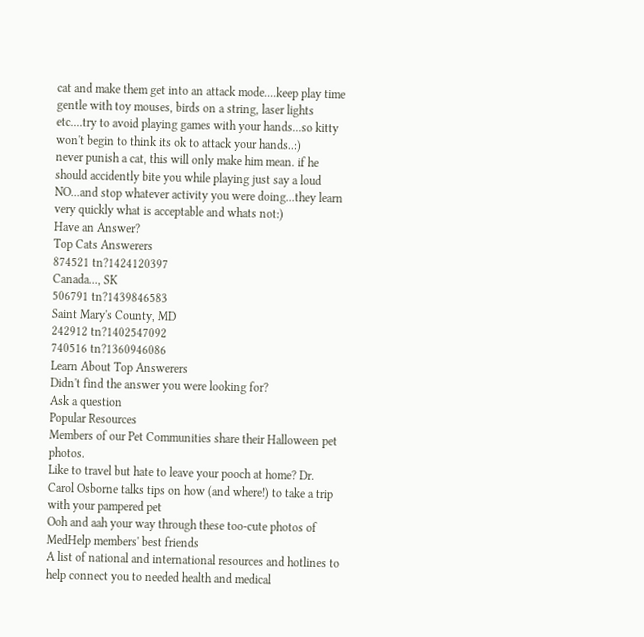cat and make them get into an attack mode....keep play time gentle with toy mouses, birds on a string, laser lights etc....try to avoid playing games with your hands...so kitty won't begin to think its ok to attack your hands..:)
never punish a cat, this will only make him mean. if he should accidently bite you while playing just say a loud NO...and stop whatever activity you were doing...they learn very quickly what is acceptable and whats not:)
Have an Answer?
Top Cats Answerers
874521 tn?1424120397
Canada..., SK
506791 tn?1439846583
Saint Mary's County, MD
242912 tn?1402547092
740516 tn?1360946086
Learn About Top Answerers
Didn't find the answer you were looking for?
Ask a question
Popular Resources
Members of our Pet Communities share their Halloween pet photos.
Like to travel but hate to leave your pooch at home? Dr. Carol Osborne talks tips on how (and where!) to take a trip with your pampered pet
Ooh and aah your way through these too-cute photos of MedHelp members' best friends
A list of national and international resources and hotlines to help connect you to needed health and medical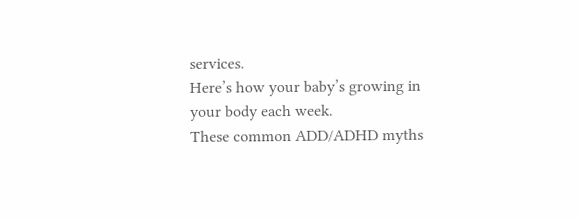services.
Here’s how your baby’s growing in your body each week.
These common ADD/ADHD myths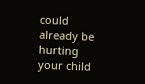could already be hurting your child